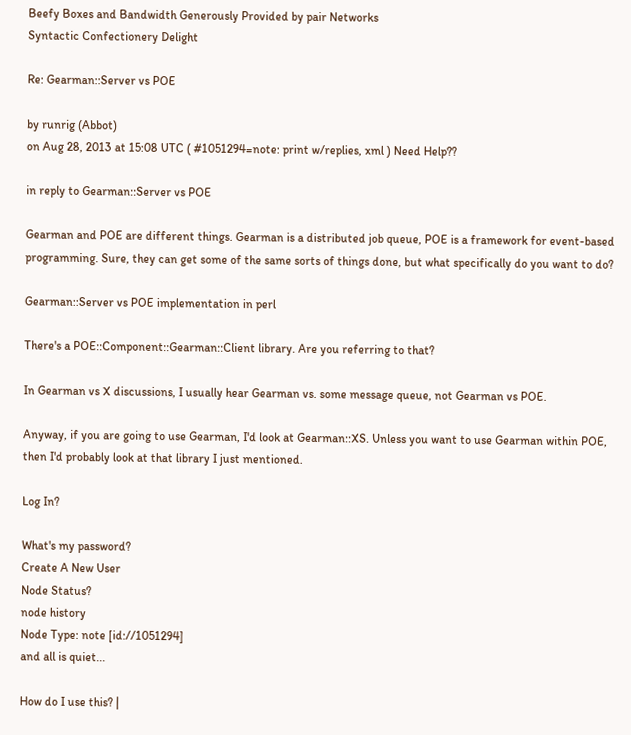Beefy Boxes and Bandwidth Generously Provided by pair Networks
Syntactic Confectionery Delight

Re: Gearman::Server vs POE

by runrig (Abbot)
on Aug 28, 2013 at 15:08 UTC ( #1051294=note: print w/replies, xml ) Need Help??

in reply to Gearman::Server vs POE

Gearman and POE are different things. Gearman is a distributed job queue, POE is a framework for event-based programming. Sure, they can get some of the same sorts of things done, but what specifically do you want to do?

Gearman::Server vs POE implementation in perl

There's a POE::Component::Gearman::Client library. Are you referring to that?

In Gearman vs X discussions, I usually hear Gearman vs. some message queue, not Gearman vs POE.

Anyway, if you are going to use Gearman, I'd look at Gearman::XS. Unless you want to use Gearman within POE, then I'd probably look at that library I just mentioned.

Log In?

What's my password?
Create A New User
Node Status?
node history
Node Type: note [id://1051294]
and all is quiet...

How do I use this? |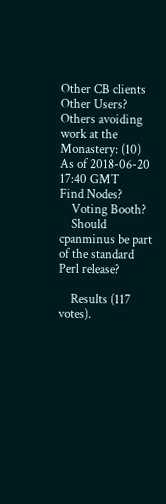Other CB clients
Other Users?
Others avoiding work at the Monastery: (10)
As of 2018-06-20 17:40 GMT
Find Nodes?
    Voting Booth?
    Should cpanminus be part of the standard Perl release?

    Results (117 votes).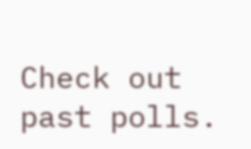Check out past polls.